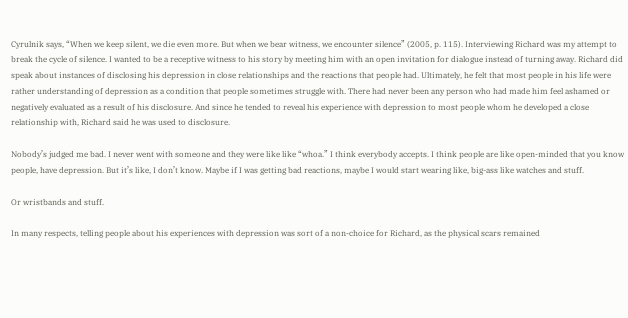Cyrulnik says, “When we keep silent, we die even more. But when we bear witness, we encounter silence” (2005, p. 115). Interviewing Richard was my attempt to break the cycle of silence. I wanted to be a receptive witness to his story by meeting him with an open invitation for dialogue instead of turning away. Richard did speak about instances of disclosing his depression in close relationships and the reactions that people had. Ultimately, he felt that most people in his life were rather understanding of depression as a condition that people sometimes struggle with. There had never been any person who had made him feel ashamed or negatively evaluated as a result of his disclosure. And since he tended to reveal his experience with depression to most people whom he developed a close relationship with, Richard said he was used to disclosure.

Nobody’s judged me bad. I never went with someone and they were like like “whoa.” I think everybody accepts. I think people are like open-minded that you know people, have depression. But it’s like, I don’t know. Maybe if I was getting bad reactions, maybe I would start wearing like, big-ass like watches and stuff.

Or wristbands and stuff.

In many respects, telling people about his experiences with depression was sort of a non-choice for Richard, as the physical scars remained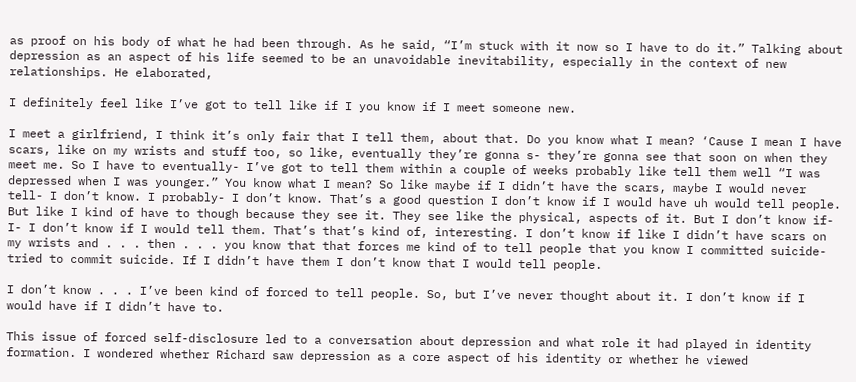as proof on his body of what he had been through. As he said, “I’m stuck with it now so I have to do it.” Talking about depression as an aspect of his life seemed to be an unavoidable inevitability, especially in the context of new relationships. He elaborated,

I definitely feel like I’ve got to tell like if I you know if I meet someone new.

I meet a girlfriend, I think it’s only fair that I tell them, about that. Do you know what I mean? ‘Cause I mean I have scars, like on my wrists and stuff too, so like, eventually they’re gonna s- they’re gonna see that soon on when they meet me. So I have to eventually- I’ve got to tell them within a couple of weeks probably like tell them well “I was depressed when I was younger.” You know what I mean? So like maybe if I didn’t have the scars, maybe I would never tell- I don’t know. I probably- I don’t know. That’s a good question I don’t know if I would have uh would tell people. But like I kind of have to though because they see it. They see like the physical, aspects of it. But I don’t know if- I- I don’t know if I would tell them. That’s that’s kind of, interesting. I don’t know if like I didn’t have scars on my wrists and . . . then . . . you know that that forces me kind of to tell people that you know I committed suicide- tried to commit suicide. If I didn’t have them I don’t know that I would tell people.

I don’t know . . . I’ve been kind of forced to tell people. So, but I’ve never thought about it. I don’t know if I would have if I didn’t have to.

This issue of forced self-disclosure led to a conversation about depression and what role it had played in identity formation. I wondered whether Richard saw depression as a core aspect of his identity or whether he viewed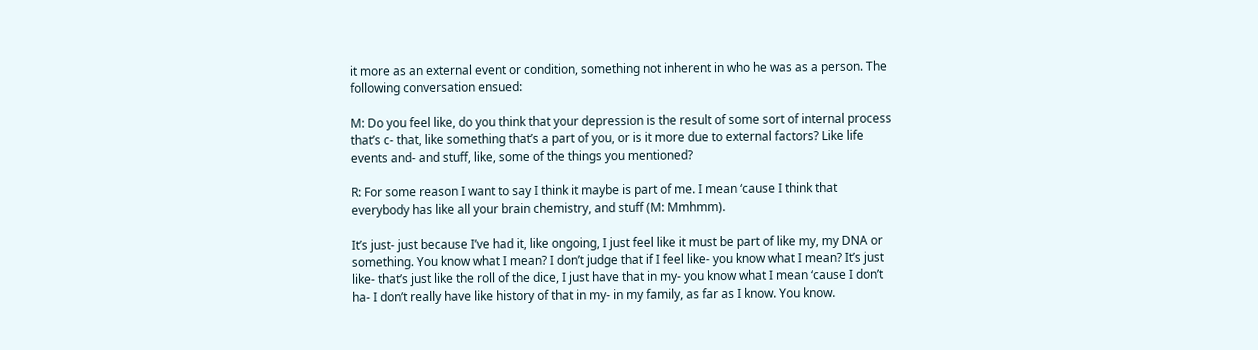it more as an external event or condition, something not inherent in who he was as a person. The following conversation ensued:

M: Do you feel like, do you think that your depression is the result of some sort of internal process that’s c- that, like something that’s a part of you, or is it more due to external factors? Like life events and- and stuff, like, some of the things you mentioned?

R: For some reason I want to say I think it maybe is part of me. I mean ‘cause I think that everybody has like all your brain chemistry, and stuff (M: Mmhmm).

It’s just- just because I’ve had it, like ongoing, I just feel like it must be part of like my, my DNA or something. You know what I mean? I don’t judge that if I feel like- you know what I mean? It’s just like- that’s just like the roll of the dice, I just have that in my- you know what I mean ‘cause I don’t ha- I don’t really have like history of that in my- in my family, as far as I know. You know.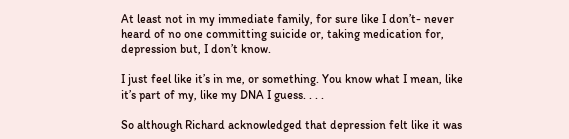At least not in my immediate family, for sure like I don’t- never heard of no one committing suicide or, taking medication for, depression but, I don’t know.

I just feel like it’s in me, or something. You know what I mean, like it’s part of my, like my DNA I guess. . . .

So although Richard acknowledged that depression felt like it was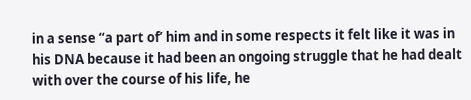in a sense “a part of’ him and in some respects it felt like it was in his DNA because it had been an ongoing struggle that he had dealt with over the course of his life, he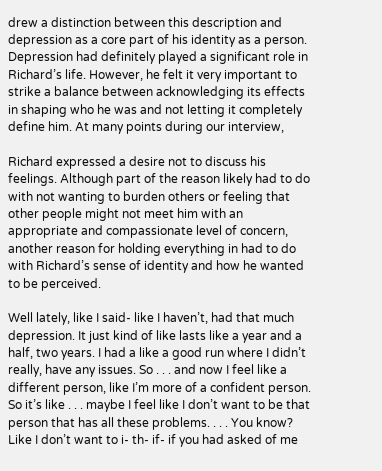drew a distinction between this description and depression as a core part of his identity as a person. Depression had definitely played a significant role in Richard’s life. However, he felt it very important to strike a balance between acknowledging its effects in shaping who he was and not letting it completely define him. At many points during our interview,

Richard expressed a desire not to discuss his feelings. Although part of the reason likely had to do with not wanting to burden others or feeling that other people might not meet him with an appropriate and compassionate level of concern, another reason for holding everything in had to do with Richard’s sense of identity and how he wanted to be perceived.

Well lately, like I said- like I haven’t, had that much depression. It just kind of like lasts like a year and a half, two years. I had a like a good run where I didn’t really, have any issues. So . . . and now I feel like a different person, like I’m more of a confident person. So it’s like . . . maybe I feel like I don’t want to be that person that has all these problems. . . . You know? Like I don’t want to i- th- if- if you had asked of me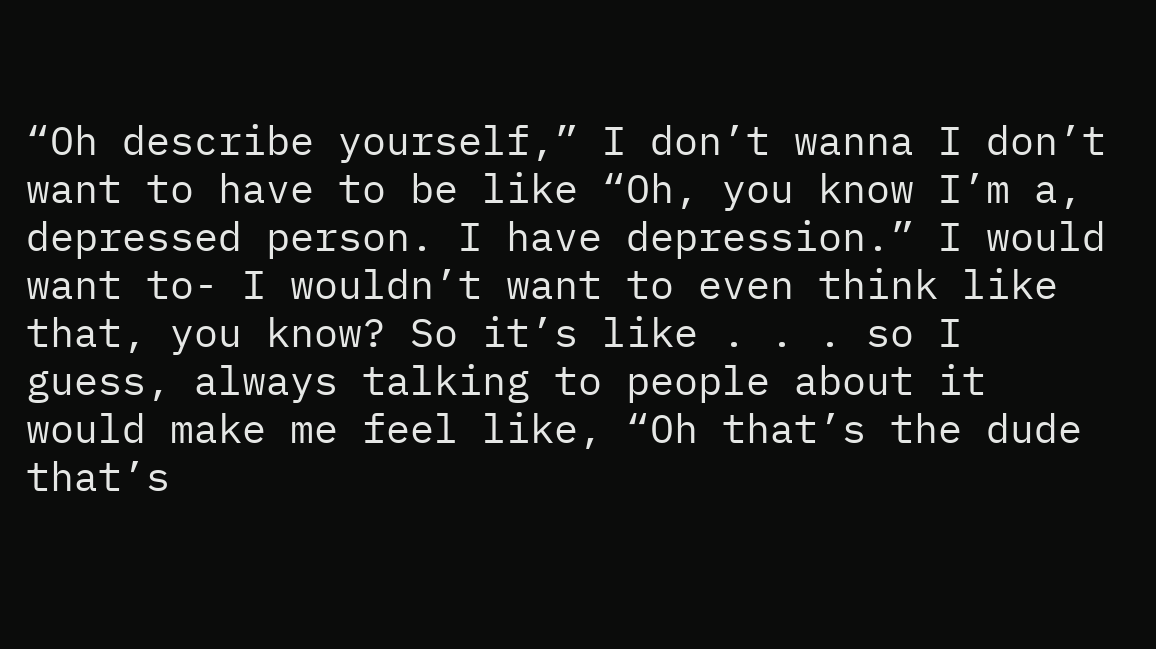“Oh describe yourself,” I don’t wanna I don’t want to have to be like “Oh, you know I’m a, depressed person. I have depression.” I would want to- I wouldn’t want to even think like that, you know? So it’s like . . . so I guess, always talking to people about it would make me feel like, “Oh that’s the dude that’s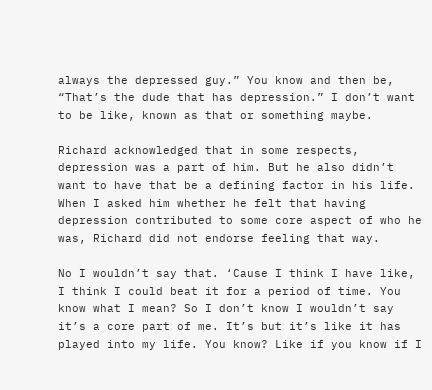always the depressed guy.” You know and then be, “That’s the dude that has depression.” I don’t want to be like, known as that or something maybe.

Richard acknowledged that in some respects, depression was a part of him. But he also didn’t want to have that be a defining factor in his life. When I asked him whether he felt that having depression contributed to some core aspect of who he was, Richard did not endorse feeling that way.

No I wouldn’t say that. ‘Cause I think I have like, I think I could beat it for a period of time. You know what I mean? So I don’t know I wouldn’t say it’s a core part of me. It’s but it’s like it has played into my life. You know? Like if you know if I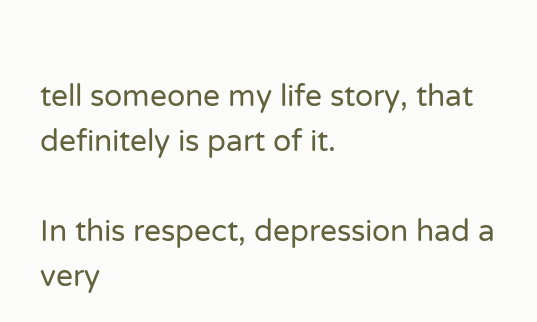tell someone my life story, that definitely is part of it.

In this respect, depression had a very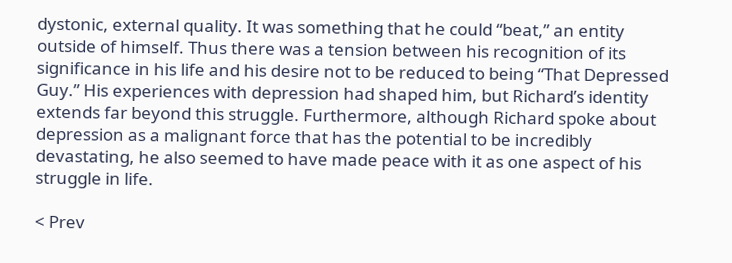dystonic, external quality. It was something that he could “beat,” an entity outside of himself. Thus there was a tension between his recognition of its significance in his life and his desire not to be reduced to being “That Depressed Guy.” His experiences with depression had shaped him, but Richard’s identity extends far beyond this struggle. Furthermore, although Richard spoke about depression as a malignant force that has the potential to be incredibly devastating, he also seemed to have made peace with it as one aspect of his struggle in life.

< Prev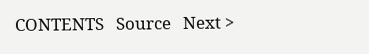CONTENTS   Source   Next >